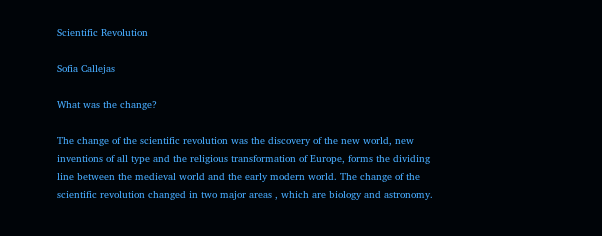Scientific Revolution

Sofia Callejas

What was the change?

The change of the scientific revolution was the discovery of the new world, new inventions of all type and the religious transformation of Europe, forms the dividing line between the medieval world and the early modern world. The change of the scientific revolution changed in two major areas , which are biology and astronomy.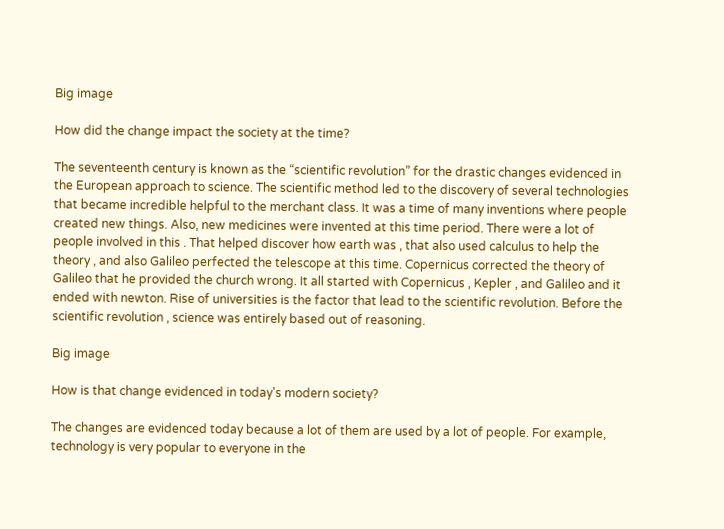Big image

How did the change impact the society at the time?

The seventeenth century is known as the “scientific revolution” for the drastic changes evidenced in the European approach to science. The scientific method led to the discovery of several technologies that became incredible helpful to the merchant class. It was a time of many inventions where people created new things. Also, new medicines were invented at this time period. There were a lot of people involved in this . That helped discover how earth was , that also used calculus to help the theory , and also Galileo perfected the telescope at this time. Copernicus corrected the theory of Galileo that he provided the church wrong. It all started with Copernicus , Kepler , and Galileo and it ended with newton. Rise of universities is the factor that lead to the scientific revolution. Before the scientific revolution , science was entirely based out of reasoning.

Big image

How is that change evidenced in today's modern society?

The changes are evidenced today because a lot of them are used by a lot of people. For example, technology is very popular to everyone in the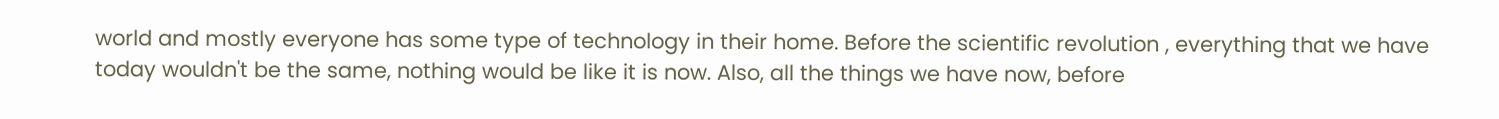world and mostly everyone has some type of technology in their home. Before the scientific revolution , everything that we have today wouldn't be the same, nothing would be like it is now. Also, all the things we have now, before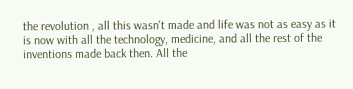the revolution , all this wasn't made and life was not as easy as it is now with all the technology, medicine, and all the rest of the inventions made back then. All the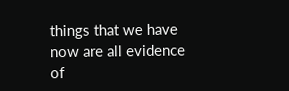things that we have now are all evidence of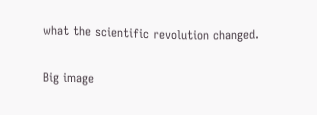what the scientific revolution changed.

Big image